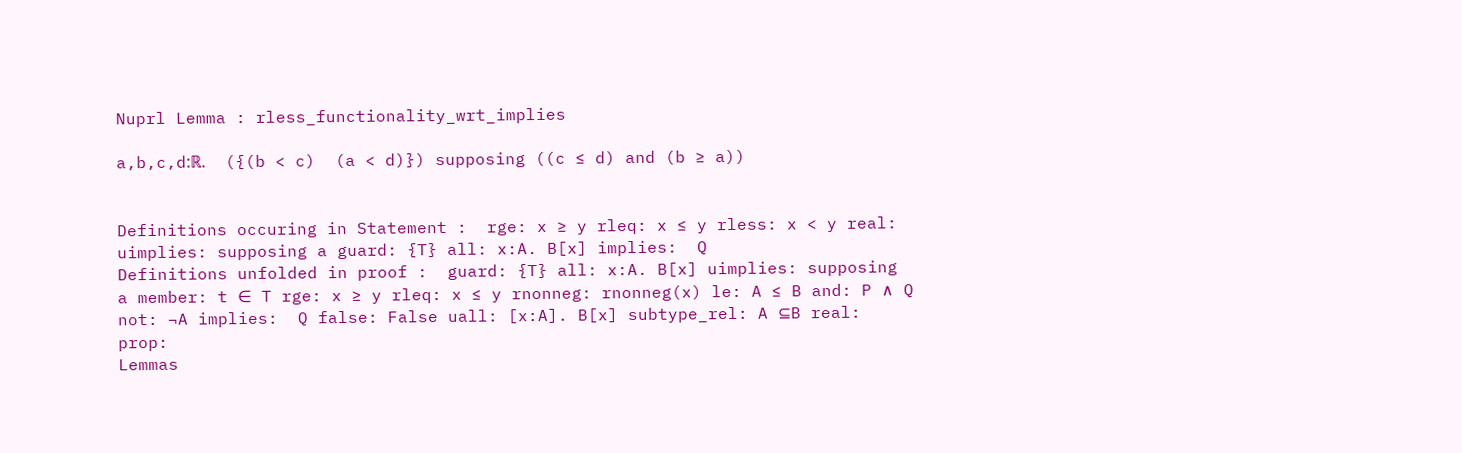Nuprl Lemma : rless_functionality_wrt_implies

a,b,c,d:ℝ.  ({(b < c)  (a < d)}) supposing ((c ≤ d) and (b ≥ a))


Definitions occuring in Statement :  rge: x ≥ y rleq: x ≤ y rless: x < y real: uimplies: supposing a guard: {T} all: x:A. B[x] implies:  Q
Definitions unfolded in proof :  guard: {T} all: x:A. B[x] uimplies: supposing a member: t ∈ T rge: x ≥ y rleq: x ≤ y rnonneg: rnonneg(x) le: A ≤ B and: P ∧ Q not: ¬A implies:  Q false: False uall: [x:A]. B[x] subtype_rel: A ⊆B real: prop:
Lemmas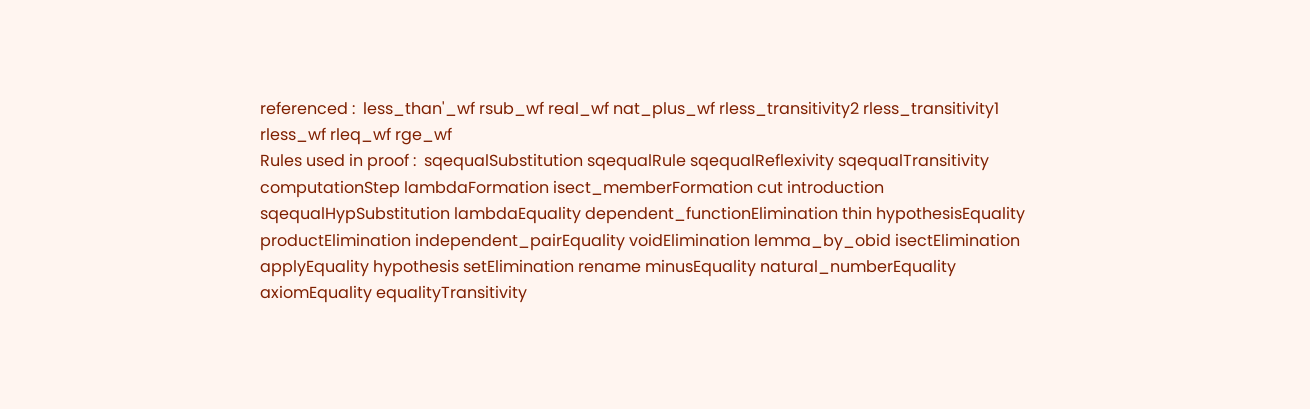referenced :  less_than'_wf rsub_wf real_wf nat_plus_wf rless_transitivity2 rless_transitivity1 rless_wf rleq_wf rge_wf
Rules used in proof :  sqequalSubstitution sqequalRule sqequalReflexivity sqequalTransitivity computationStep lambdaFormation isect_memberFormation cut introduction sqequalHypSubstitution lambdaEquality dependent_functionElimination thin hypothesisEquality productElimination independent_pairEquality voidElimination lemma_by_obid isectElimination applyEquality hypothesis setElimination rename minusEquality natural_numberEquality axiomEquality equalityTransitivity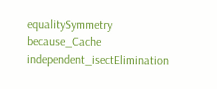equalitySymmetry because_Cache independent_isectElimination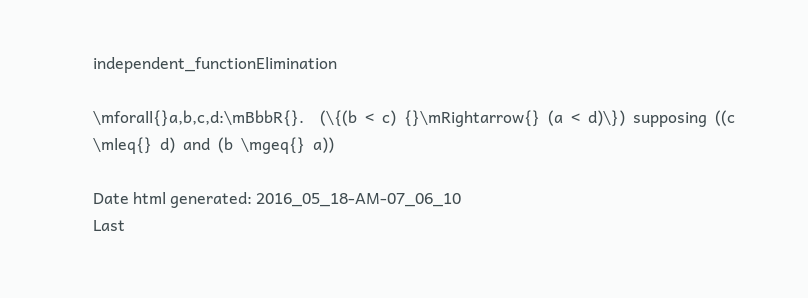independent_functionElimination

\mforall{}a,b,c,d:\mBbbR{}.    (\{(b  <  c)  {}\mRightarrow{}  (a  <  d)\})  supposing  ((c  \mleq{}  d)  and  (b  \mgeq{}  a))

Date html generated: 2016_05_18-AM-07_06_10
Last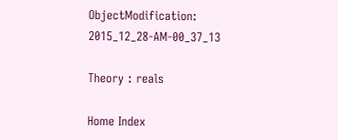ObjectModification: 2015_12_28-AM-00_37_13

Theory : reals

Home Index